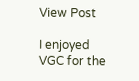View Post

I enjoyed VGC for the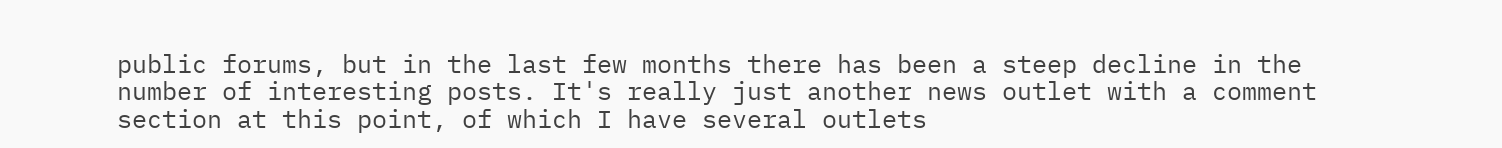public forums, but in the last few months there has been a steep decline in the number of interesting posts. It's really just another news outlet with a comment section at this point, of which I have several outlets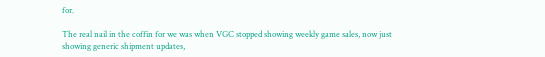for.

The real nail in the coffin for we was when VGC stopped showing weekly game sales, now just showing generic shipment updates,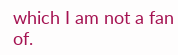which I am not a fan of.